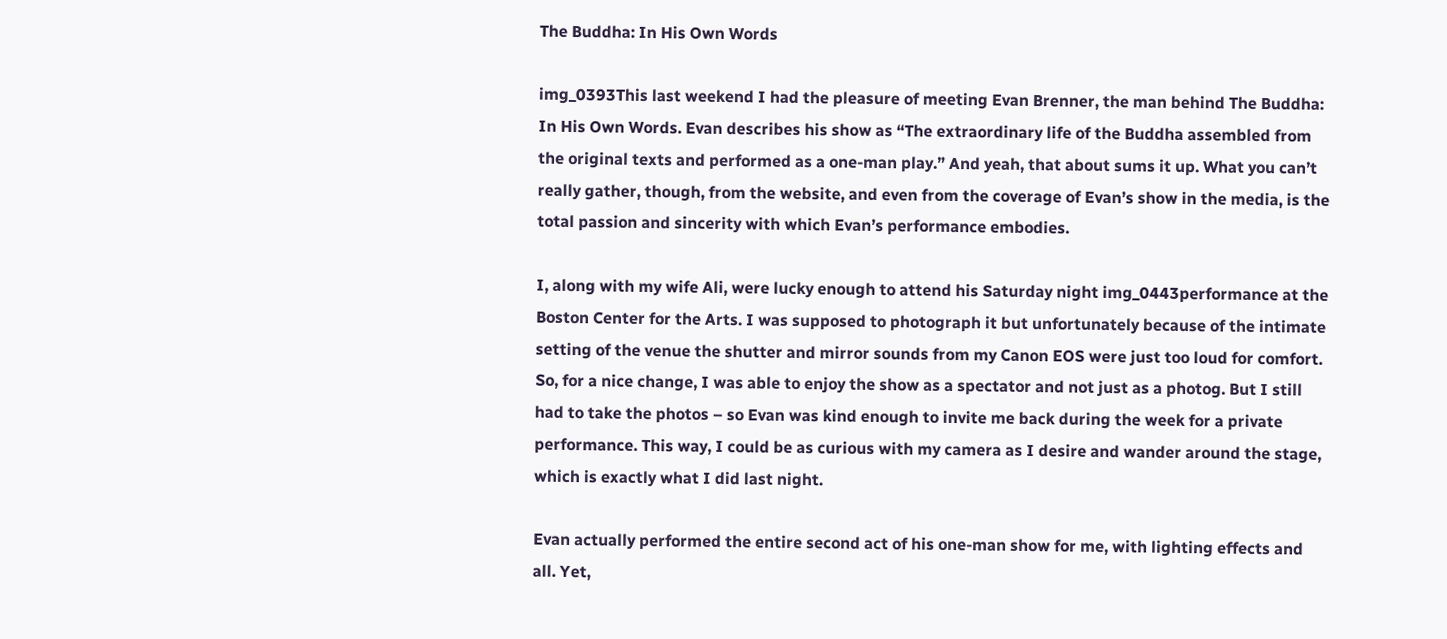The Buddha: In His Own Words

img_0393This last weekend I had the pleasure of meeting Evan Brenner, the man behind The Buddha: In His Own Words. Evan describes his show as “The extraordinary life of the Buddha assembled from the original texts and performed as a one-man play.” And yeah, that about sums it up. What you can’t really gather, though, from the website, and even from the coverage of Evan’s show in the media, is the total passion and sincerity with which Evan’s performance embodies.

I, along with my wife Ali, were lucky enough to attend his Saturday night img_0443performance at the Boston Center for the Arts. I was supposed to photograph it but unfortunately because of the intimate setting of the venue the shutter and mirror sounds from my Canon EOS were just too loud for comfort. So, for a nice change, I was able to enjoy the show as a spectator and not just as a photog. But I still had to take the photos – so Evan was kind enough to invite me back during the week for a private performance. This way, I could be as curious with my camera as I desire and wander around the stage, which is exactly what I did last night.

Evan actually performed the entire second act of his one-man show for me, with lighting effects and all. Yet,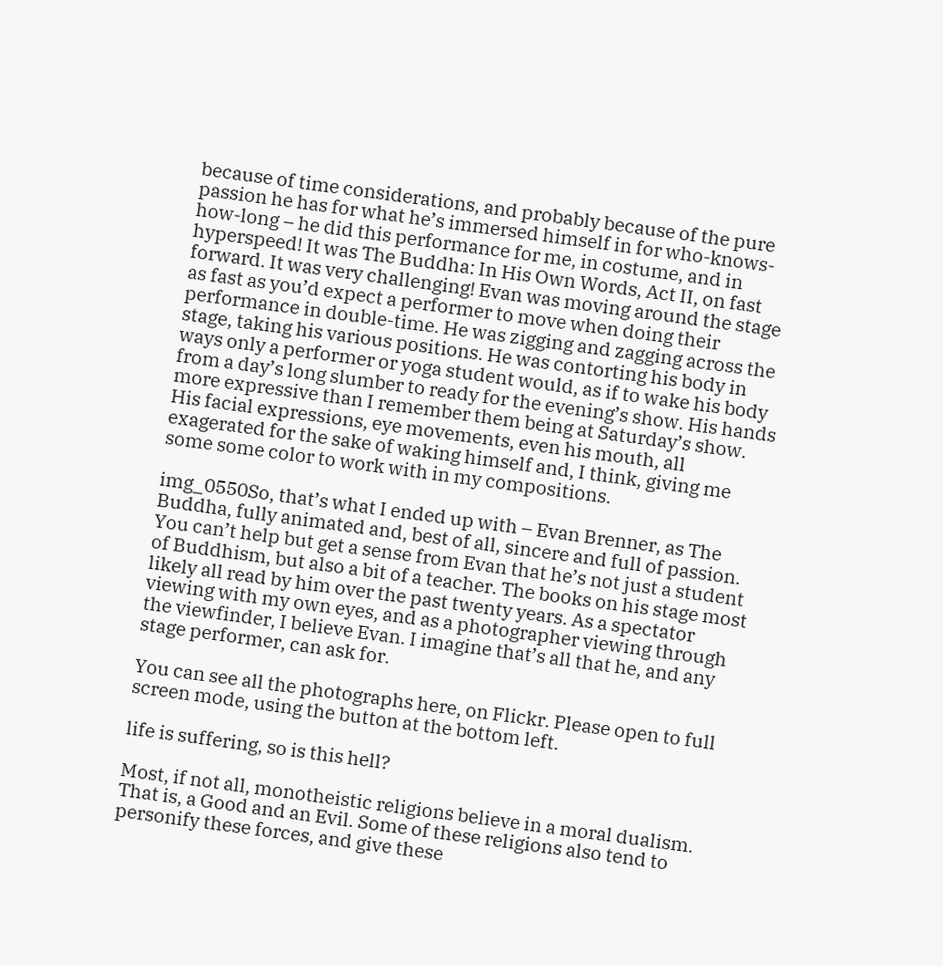because of time considerations, and probably because of the pure passion he has for what he’s immersed himself in for who-knows-how-long – he did this performance for me, in costume, and in hyperspeed! It was The Buddha: In His Own Words, Act II, on fast forward. It was very challenging! Evan was moving around the stage as fast as you’d expect a performer to move when doing their performance in double-time. He was zigging and zagging across the stage, taking his various positions. He was contorting his body in ways only a performer or yoga student would, as if to wake his body from a day’s long slumber to ready for the evening’s show. His hands more expressive than I remember them being at Saturday’s show. His facial expressions, eye movements, even his mouth, all exagerated for the sake of waking himself and, I think, giving me some some color to work with in my compositions.

img_0550So, that’s what I ended up with – Evan Brenner, as The Buddha, fully animated and, best of all, sincere and full of passion. You can’t help but get a sense from Evan that he’s not just a student of Buddhism, but also a bit of a teacher. The books on his stage most likely all read by him over the past twenty years. As a spectator viewing with my own eyes, and as a photographer viewing through the viewfinder, I believe Evan. I imagine that’s all that he, and any stage performer, can ask for.

You can see all the photographs here, on Flickr. Please open to full screen mode, using the button at the bottom left.

life is suffering, so is this hell?

Most, if not all, monotheistic religions believe in a moral dualism. That is, a Good and an Evil. Some of these religions also tend to personify these forces, and give these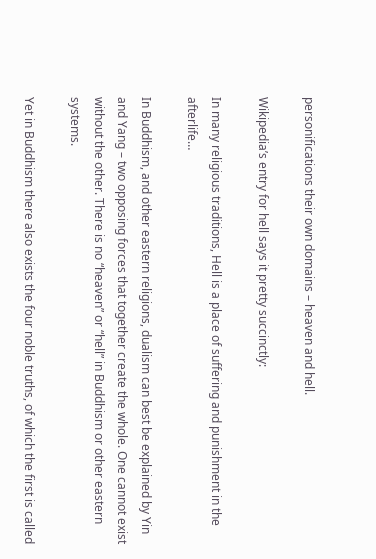personifications their own domains – heaven and hell.

Wikipedia’s entry for hell says it pretty succinctly:

In many religious traditions, Hell is a place of suffering and punishment in the afterlife…

In Buddhism, and other eastern religions, dualism can best be explained by Yin and Yang – two opposing forces that together create the whole. One cannot exist without the other. There is no “heaven” or “hell” in Buddhism or other eastern systems.

Yet in Buddhism there also exists the four noble truths, of which the first is called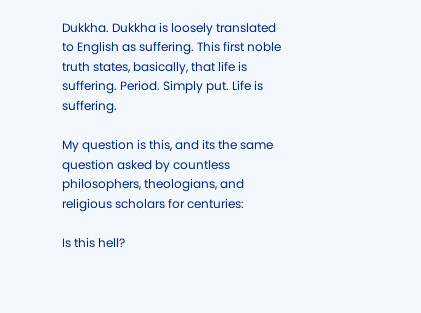Dukkha. Dukkha is loosely translated to English as suffering. This first noble truth states, basically, that life is suffering. Period. Simply put. Life is suffering.

My question is this, and its the same question asked by countless philosophers, theologians, and religious scholars for centuries:

Is this hell?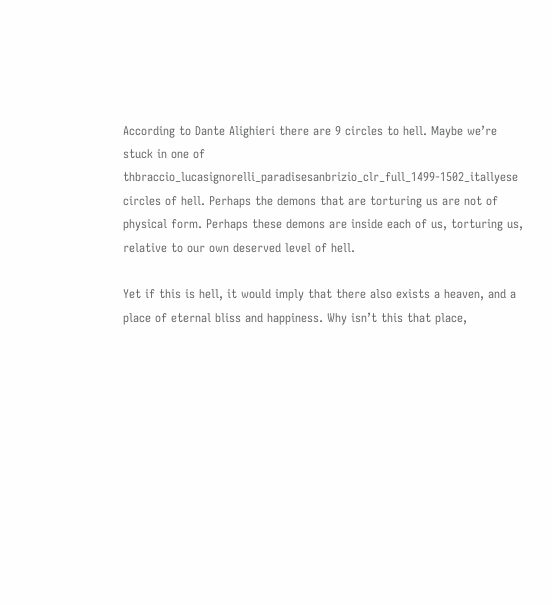According to Dante Alighieri there are 9 circles to hell. Maybe we’re stuck in one of thbraccio_lucasignorelli_paradisesanbrizio_clr_full_1499-1502_itallyese circles of hell. Perhaps the demons that are torturing us are not of physical form. Perhaps these demons are inside each of us, torturing us, relative to our own deserved level of hell.

Yet if this is hell, it would imply that there also exists a heaven, and a place of eternal bliss and happiness. Why isn’t this that place,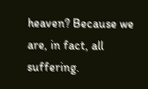heaven? Because we are, in fact, all suffering.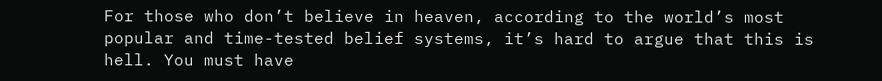For those who don’t believe in heaven, according to the world’s most popular and time-tested belief systems, it’s hard to argue that this is hell. You must have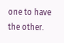one to have the other.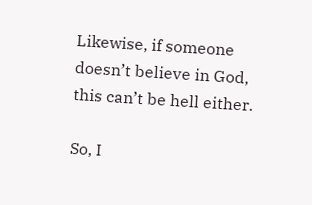Likewise, if someone doesn’t believe in God, this can’t be hell either.

So, I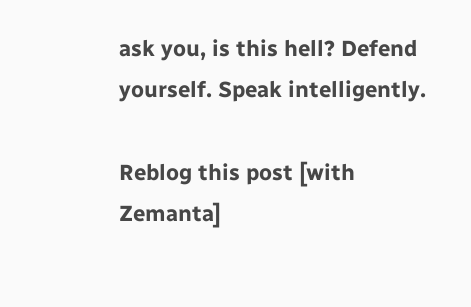ask you, is this hell? Defend yourself. Speak intelligently.

Reblog this post [with Zemanta]